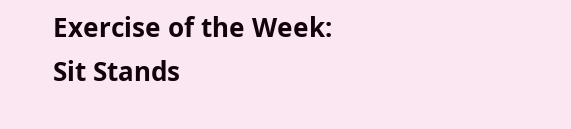Exercise of the Week: Sit Stands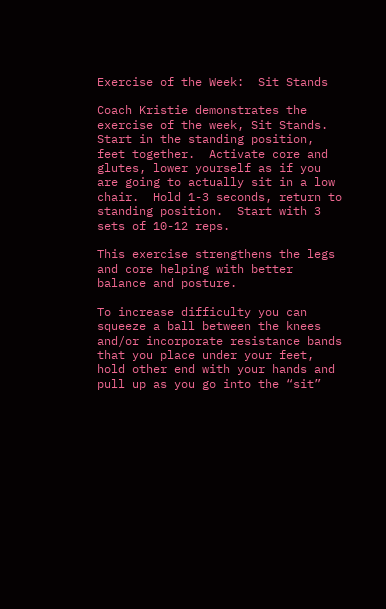Exercise of the Week:  Sit Stands

Coach Kristie demonstrates the exercise of the week, Sit Stands.  Start in the standing position, feet together.  Activate core and glutes, lower yourself as if you are going to actually sit in a low chair.  Hold 1-3 seconds, return to standing position.  Start with 3 sets of 10-12 reps.

This exercise strengthens the legs and core helping with better balance and posture.

To increase difficulty you can squeeze a ball between the knees and/or incorporate resistance bands that you place under your feet, hold other end with your hands and pull up as you go into the “sit”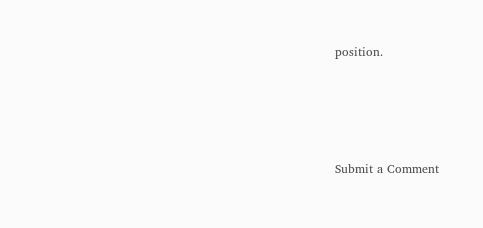position.




Submit a Comment